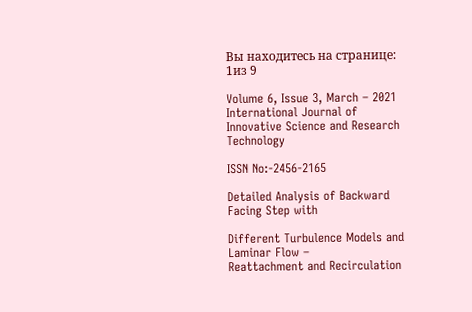Вы находитесь на странице: 1из 9

Volume 6, Issue 3, March – 2021 International Journal of Innovative Science and Research Technology

ISSN No:-2456-2165

Detailed Analysis of Backward Facing Step with

Different Turbulence Models and Laminar Flow –
Reattachment and Recirculation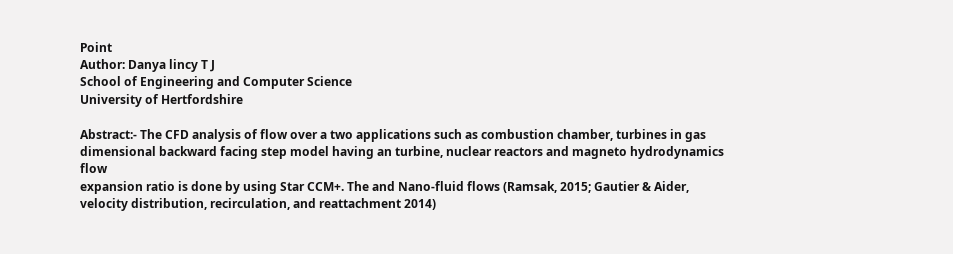Point
Author: Danya lincy T J
School of Engineering and Computer Science
University of Hertfordshire

Abstract:- The CFD analysis of flow over a two applications such as combustion chamber, turbines in gas
dimensional backward facing step model having an turbine, nuclear reactors and magneto hydrodynamics flow
expansion ratio is done by using Star CCM+. The and Nano-fluid flows (Ramsak, 2015; Gautier & Aider,
velocity distribution, recirculation, and reattachment 2014)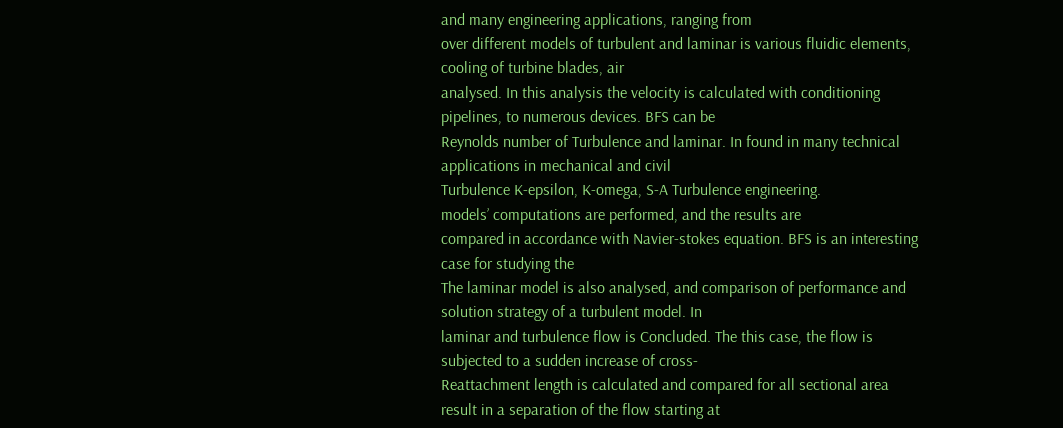and many engineering applications, ranging from
over different models of turbulent and laminar is various fluidic elements, cooling of turbine blades, air
analysed. In this analysis the velocity is calculated with conditioning pipelines, to numerous devices. BFS can be
Reynolds number of Turbulence and laminar. In found in many technical applications in mechanical and civil
Turbulence K-epsilon, K-omega, S-A Turbulence engineering.
models’ computations are performed, and the results are
compared in accordance with Navier-stokes equation. BFS is an interesting case for studying the
The laminar model is also analysed, and comparison of performance and solution strategy of a turbulent model. In
laminar and turbulence flow is Concluded. The this case, the flow is subjected to a sudden increase of cross-
Reattachment length is calculated and compared for all sectional area result in a separation of the flow starting at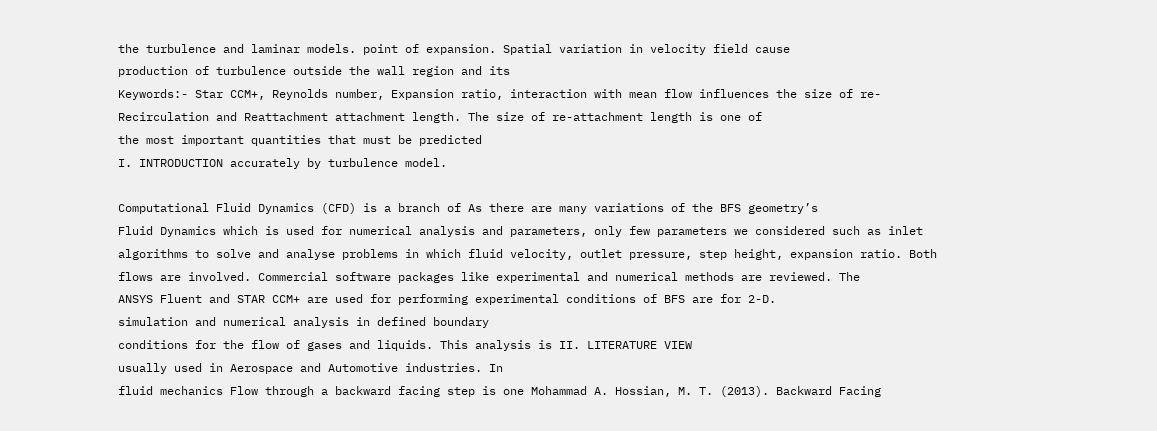the turbulence and laminar models. point of expansion. Spatial variation in velocity field cause
production of turbulence outside the wall region and its
Keywords:- Star CCM+, Reynolds number, Expansion ratio, interaction with mean flow influences the size of re-
Recirculation and Reattachment attachment length. The size of re-attachment length is one of
the most important quantities that must be predicted
I. INTRODUCTION accurately by turbulence model.

Computational Fluid Dynamics (CFD) is a branch of As there are many variations of the BFS geometry’s
Fluid Dynamics which is used for numerical analysis and parameters, only few parameters we considered such as inlet
algorithms to solve and analyse problems in which fluid velocity, outlet pressure, step height, expansion ratio. Both
flows are involved. Commercial software packages like experimental and numerical methods are reviewed. The
ANSYS Fluent and STAR CCM+ are used for performing experimental conditions of BFS are for 2-D.
simulation and numerical analysis in defined boundary
conditions for the flow of gases and liquids. This analysis is II. LITERATURE VIEW
usually used in Aerospace and Automotive industries. In
fluid mechanics Flow through a backward facing step is one Mohammad A. Hossian, M. T. (2013). Backward Facing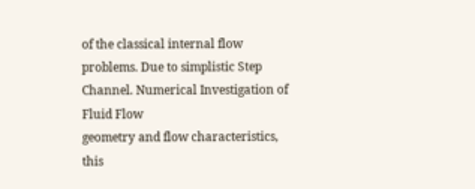of the classical internal flow problems. Due to simplistic Step Channel. Numerical Investigation of Fluid Flow
geometry and flow characteristics, this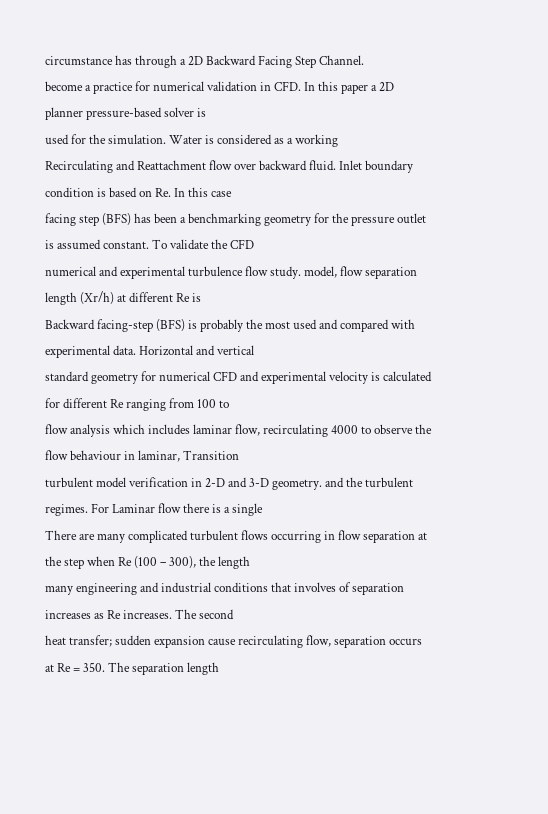circumstance has through a 2D Backward Facing Step Channel.
become a practice for numerical validation in CFD. In this paper a 2D planner pressure-based solver is
used for the simulation. Water is considered as a working
Recirculating and Reattachment flow over backward fluid. Inlet boundary condition is based on Re. In this case
facing step (BFS) has been a benchmarking geometry for the pressure outlet is assumed constant. To validate the CFD
numerical and experimental turbulence flow study. model, flow separation length (Xr/h) at different Re is
Backward facing-step (BFS) is probably the most used and compared with experimental data. Horizontal and vertical
standard geometry for numerical CFD and experimental velocity is calculated for different Re ranging from 100 to
flow analysis which includes laminar flow, recirculating 4000 to observe the flow behaviour in laminar, Transition
turbulent model verification in 2-D and 3-D geometry. and the turbulent regimes. For Laminar flow there is a single
There are many complicated turbulent flows occurring in flow separation at the step when Re (100 – 300), the length
many engineering and industrial conditions that involves of separation increases as Re increases. The second
heat transfer; sudden expansion cause recirculating flow, separation occurs at Re = 350. The separation length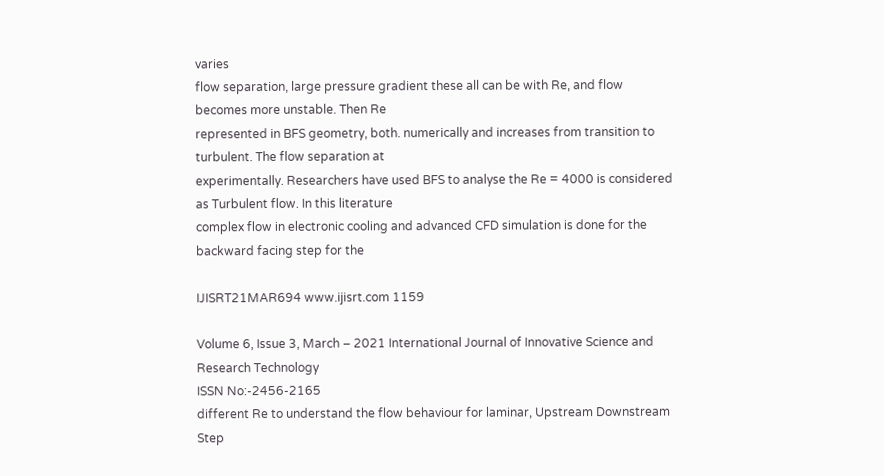varies
flow separation, large pressure gradient these all can be with Re, and flow becomes more unstable. Then Re
represented in BFS geometry, both. numerically and increases from transition to turbulent. The flow separation at
experimentally. Researchers have used BFS to analyse the Re = 4000 is considered as Turbulent flow. In this literature
complex flow in electronic cooling and advanced CFD simulation is done for the backward facing step for the

IJISRT21MAR694 www.ijisrt.com 1159

Volume 6, Issue 3, March – 2021 International Journal of Innovative Science and Research Technology
ISSN No:-2456-2165
different Re to understand the flow behaviour for laminar, Upstream Downstream Step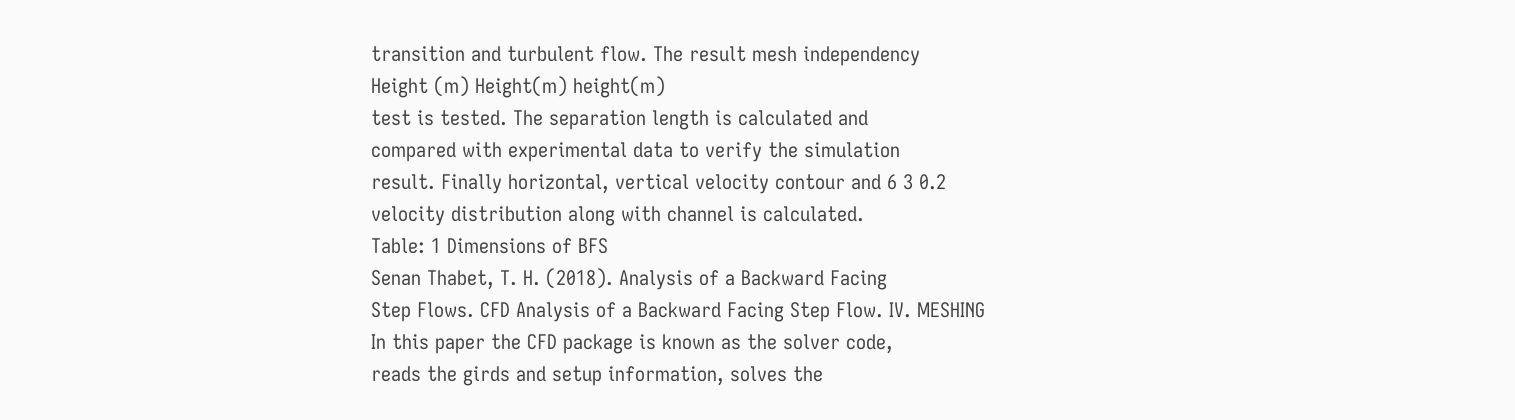transition and turbulent flow. The result mesh independency
Height (m) Height(m) height(m)
test is tested. The separation length is calculated and
compared with experimental data to verify the simulation
result. Finally horizontal, vertical velocity contour and 6 3 0.2
velocity distribution along with channel is calculated.
Table: 1 Dimensions of BFS
Senan Thabet, T. H. (2018). Analysis of a Backward Facing
Step Flows. CFD Analysis of a Backward Facing Step Flow. IV. MESHING
In this paper the CFD package is known as the solver code,
reads the girds and setup information, solves the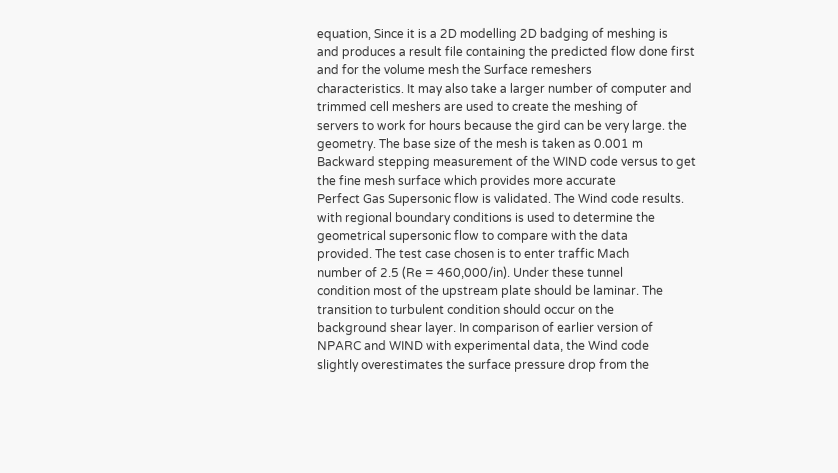equation, Since it is a 2D modelling 2D badging of meshing is
and produces a result file containing the predicted flow done first and for the volume mesh the Surface remeshers
characteristics. It may also take a larger number of computer and trimmed cell meshers are used to create the meshing of
servers to work for hours because the gird can be very large. the geometry. The base size of the mesh is taken as 0.001 m
Backward stepping measurement of the WIND code versus to get the fine mesh surface which provides more accurate
Perfect Gas Supersonic flow is validated. The Wind code results.
with regional boundary conditions is used to determine the
geometrical supersonic flow to compare with the data
provided. The test case chosen is to enter traffic Mach
number of 2.5 (Re = 460,000/in). Under these tunnel
condition most of the upstream plate should be laminar. The
transition to turbulent condition should occur on the
background shear layer. In comparison of earlier version of
NPARC and WIND with experimental data, the Wind code
slightly overestimates the surface pressure drop from the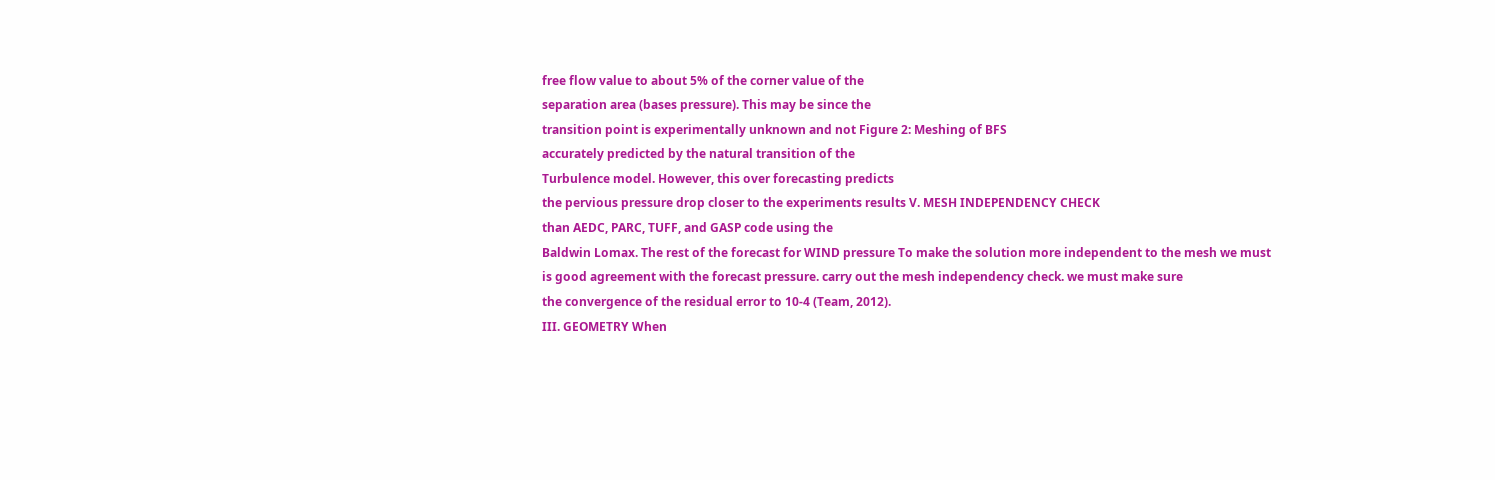free flow value to about 5% of the corner value of the
separation area (bases pressure). This may be since the
transition point is experimentally unknown and not Figure 2: Meshing of BFS
accurately predicted by the natural transition of the
Turbulence model. However, this over forecasting predicts
the pervious pressure drop closer to the experiments results V. MESH INDEPENDENCY CHECK
than AEDC, PARC, TUFF, and GASP code using the
Baldwin Lomax. The rest of the forecast for WIND pressure To make the solution more independent to the mesh we must
is good agreement with the forecast pressure. carry out the mesh independency check. we must make sure
the convergence of the residual error to 10-4 (Team, 2012).
III. GEOMETRY When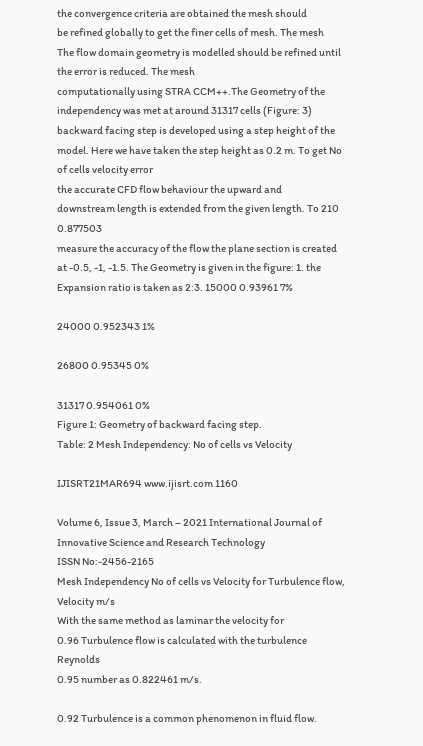the convergence criteria are obtained the mesh should
be refined globally to get the finer cells of mesh. The mesh
The flow domain geometry is modelled should be refined until the error is reduced. The mesh
computationally using STRA CCM++.The Geometry of the independency was met at around 31317 cells (Figure: 3)
backward facing step is developed using a step height of the
model. Here we have taken the step height as 0.2 m. To get No of cells velocity error
the accurate CFD flow behaviour the upward and
downstream length is extended from the given length. To 210 0.877503
measure the accuracy of the flow the plane section is created
at -0.5, -1, -1.5. The Geometry is given in the figure: 1. the
Expansion ratio is taken as 2:3. 15000 0.93961 7%

24000 0.952343 1%

26800 0.95345 0%

31317 0.954061 0%
Figure 1: Geometry of backward facing step.
Table: 2 Mesh Independency: No of cells vs Velocity

IJISRT21MAR694 www.ijisrt.com 1160

Volume 6, Issue 3, March – 2021 International Journal of Innovative Science and Research Technology
ISSN No:-2456-2165
Mesh Independency No of cells vs Velocity for Turbulence flow,
Velocity m/s
With the same method as laminar the velocity for
0.96 Turbulence flow is calculated with the turbulence Reynolds
0.95 number as 0.822461 m/s.

0.92 Turbulence is a common phenomenon in fluid flow.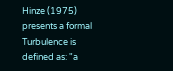Hinze (1975) presents a formal Turbulence is defined as: "a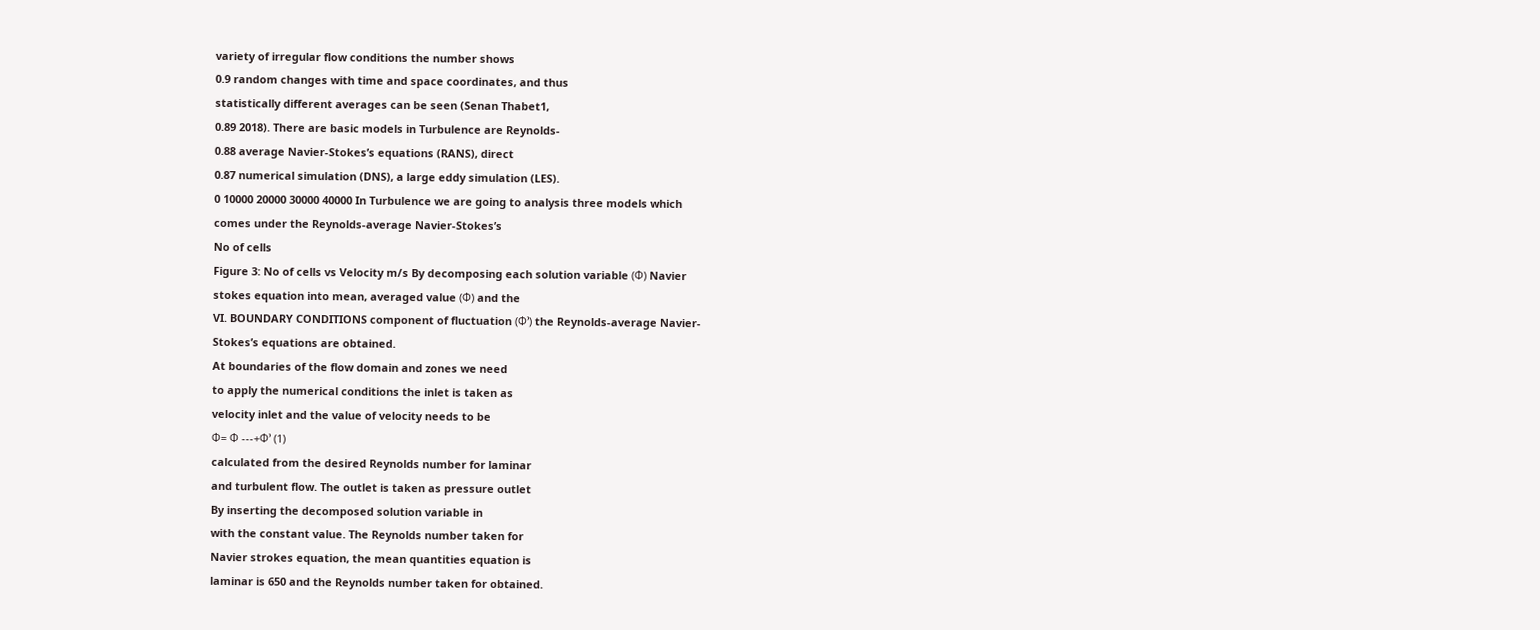variety of irregular flow conditions the number shows
0.9 random changes with time and space coordinates, and thus
statistically different averages can be seen (Senan Thabet1,
0.89 2018). There are basic models in Turbulence are Reynolds-
0.88 average Navier-Stokes’s equations (RANS), direct
0.87 numerical simulation (DNS), a large eddy simulation (LES).
0 10000 20000 30000 40000 In Turbulence we are going to analysis three models which
comes under the Reynolds-average Navier-Stokes’s
No of cells
Figure 3: No of cells vs Velocity m/s By decomposing each solution variable (Փ) Navier
stokes equation into mean, averaged value (Փ) and the
VI. BOUNDARY CONDITIONS component of fluctuation (Փ’) the Reynolds-average Navier-
Stokes’s equations are obtained.
At boundaries of the flow domain and zones we need
to apply the numerical conditions the inlet is taken as
velocity inlet and the value of velocity needs to be
Փ= Փ ---+Փ’ (1)
calculated from the desired Reynolds number for laminar
and turbulent flow. The outlet is taken as pressure outlet
By inserting the decomposed solution variable in
with the constant value. The Reynolds number taken for
Navier strokes equation, the mean quantities equation is
laminar is 650 and the Reynolds number taken for obtained.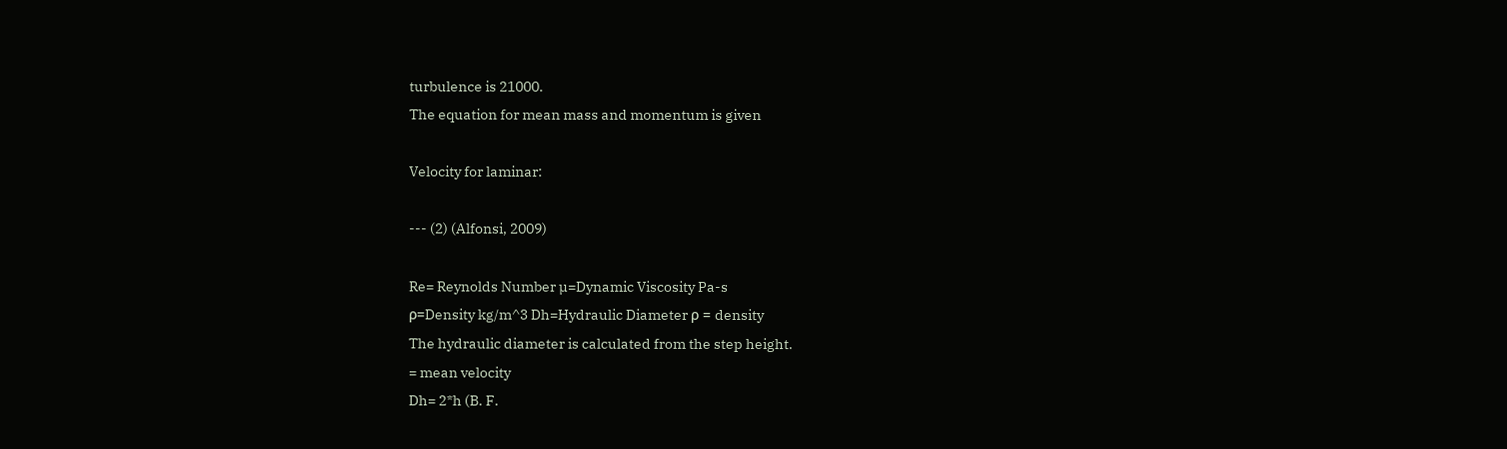turbulence is 21000.
The equation for mean mass and momentum is given

Velocity for laminar:

--- (2) (Alfonsi, 2009)

Re= Reynolds Number µ=Dynamic Viscosity Pa-s
ρ=Density kg/m^3 Dh=Hydraulic Diameter ρ = density
The hydraulic diameter is calculated from the step height.
= mean velocity
Dh= 2*h (B. F.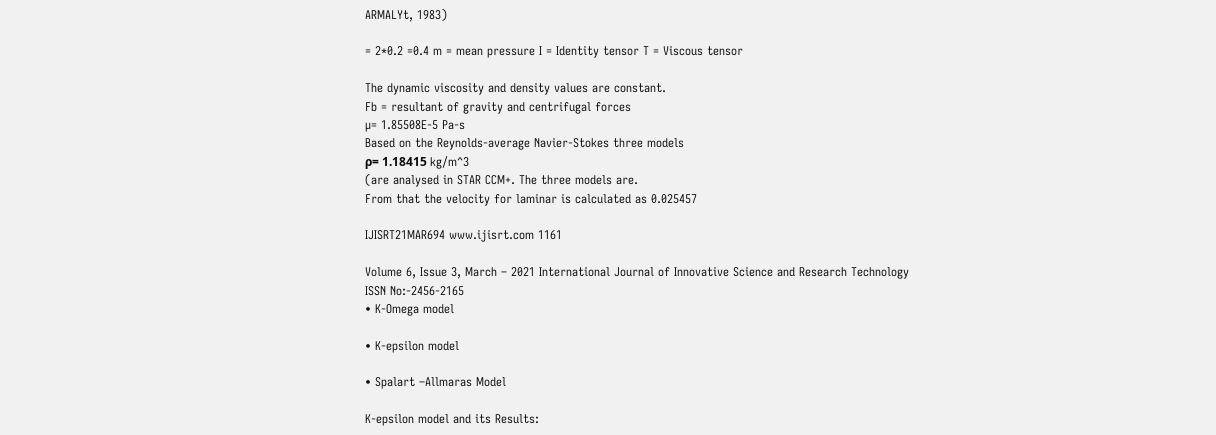ARMALYt, 1983)

= 2*0.2 =0.4 m = mean pressure I = Identity tensor T = Viscous tensor

The dynamic viscosity and density values are constant.
Fb = resultant of gravity and centrifugal forces
µ= 1.85508E-5 Pa-s
Based on the Reynolds-average Navier-Stokes three models
ρ= 1.18415 kg/m^3
(are analysed in STAR CCM+. The three models are.
From that the velocity for laminar is calculated as 0.025457

IJISRT21MAR694 www.ijisrt.com 1161

Volume 6, Issue 3, March – 2021 International Journal of Innovative Science and Research Technology
ISSN No:-2456-2165
• K-Omega model

• K-epsilon model

• Spalart –Allmaras Model

K-epsilon model and its Results: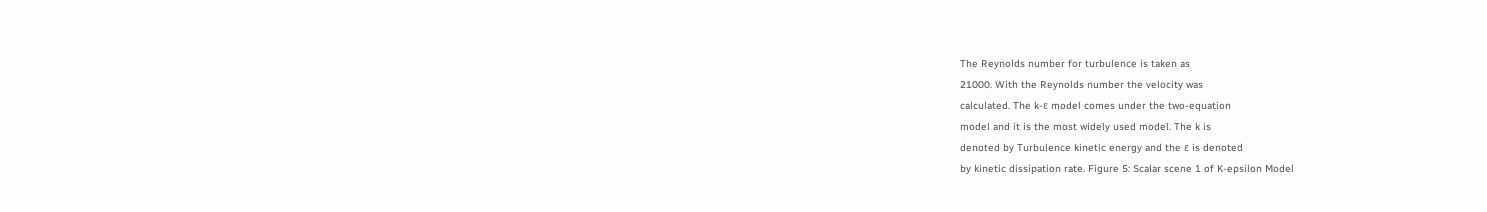The Reynolds number for turbulence is taken as
21000. With the Reynolds number the velocity was
calculated. The k-ε model comes under the two-equation
model and it is the most widely used model. The k is
denoted by Turbulence kinetic energy and the ε is denoted
by kinetic dissipation rate. Figure 5: Scalar scene 1 of K-epsilon Model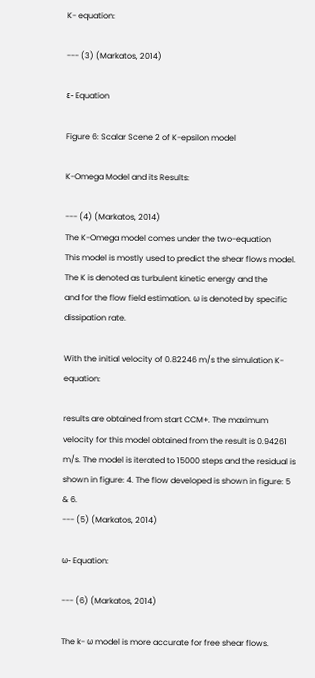K- equation:

--- (3) (Markatos, 2014)

ε- Equation

Figure 6: Scalar Scene 2 of K-epsilon model

K-Omega Model and its Results:

--- (4) (Markatos, 2014)
The K-Omega model comes under the two-equation
This model is mostly used to predict the shear flows model. The K is denoted as turbulent kinetic energy and the
and for the flow field estimation. ω is denoted by specific dissipation rate.

With the initial velocity of 0.82246 m/s the simulation K- equation:

results are obtained from start CCM+. The maximum
velocity for this model obtained from the result is 0.94261
m/s. The model is iterated to 15000 steps and the residual is
shown in figure: 4. The flow developed is shown in figure: 5
& 6.
--- (5) (Markatos, 2014)

ω- Equation:

--- (6) (Markatos, 2014)

The k- ω model is more accurate for free shear flows.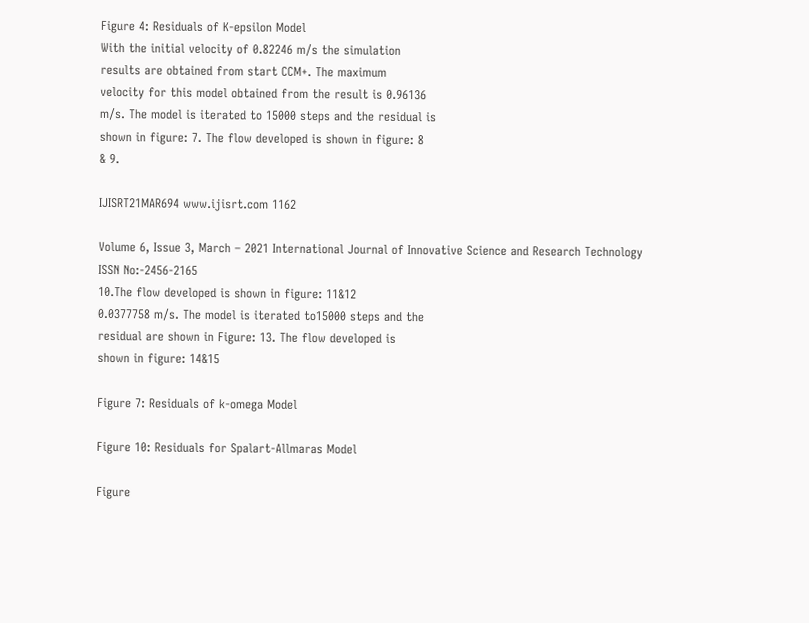Figure 4: Residuals of K-epsilon Model
With the initial velocity of 0.82246 m/s the simulation
results are obtained from start CCM+. The maximum
velocity for this model obtained from the result is 0.96136
m/s. The model is iterated to 15000 steps and the residual is
shown in figure: 7. The flow developed is shown in figure: 8
& 9.

IJISRT21MAR694 www.ijisrt.com 1162

Volume 6, Issue 3, March – 2021 International Journal of Innovative Science and Research Technology
ISSN No:-2456-2165
10.The flow developed is shown in figure: 11&12
0.0377758 m/s. The model is iterated to15000 steps and the
residual are shown in Figure: 13. The flow developed is
shown in figure: 14&15

Figure 7: Residuals of k-omega Model

Figure 10: Residuals for Spalart-Allmaras Model

Figure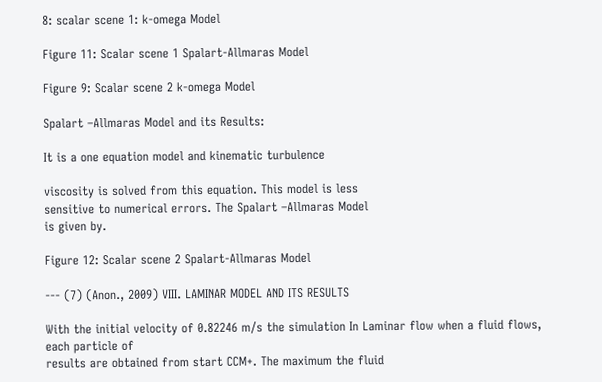8: scalar scene 1: k-omega Model

Figure 11: Scalar scene 1 Spalart-Allmaras Model

Figure 9: Scalar scene 2 k-omega Model

Spalart –Allmaras Model and its Results:

It is a one equation model and kinematic turbulence

viscosity is solved from this equation. This model is less
sensitive to numerical errors. The Spalart –Allmaras Model
is given by.

Figure 12: Scalar scene 2 Spalart-Allmaras Model

--- (7) (Anon., 2009) VIII. LAMINAR MODEL AND ITS RESULTS

With the initial velocity of 0.82246 m/s the simulation In Laminar flow when a fluid flows, each particle of
results are obtained from start CCM+. The maximum the fluid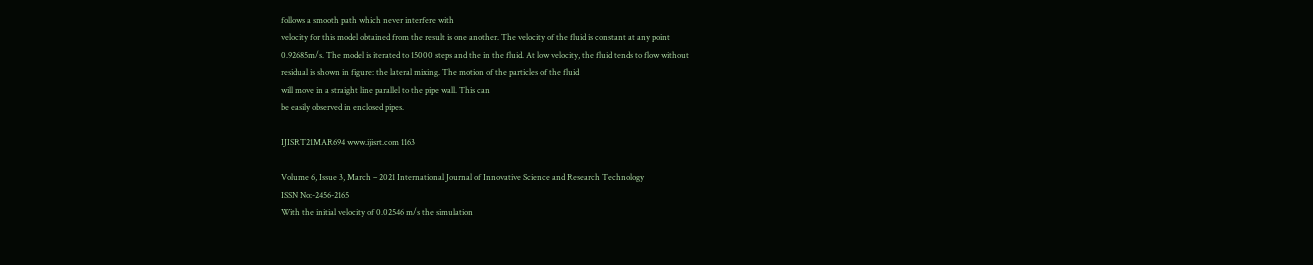follows a smooth path which never interfere with
velocity for this model obtained from the result is one another. The velocity of the fluid is constant at any point
0.92685m/s. The model is iterated to 15000 steps and the in the fluid. At low velocity, the fluid tends to flow without
residual is shown in figure: the lateral mixing. The motion of the particles of the fluid
will move in a straight line parallel to the pipe wall. This can
be easily observed in enclosed pipes.

IJISRT21MAR694 www.ijisrt.com 1163

Volume 6, Issue 3, March – 2021 International Journal of Innovative Science and Research Technology
ISSN No:-2456-2165
With the initial velocity of 0.02546 m/s the simulation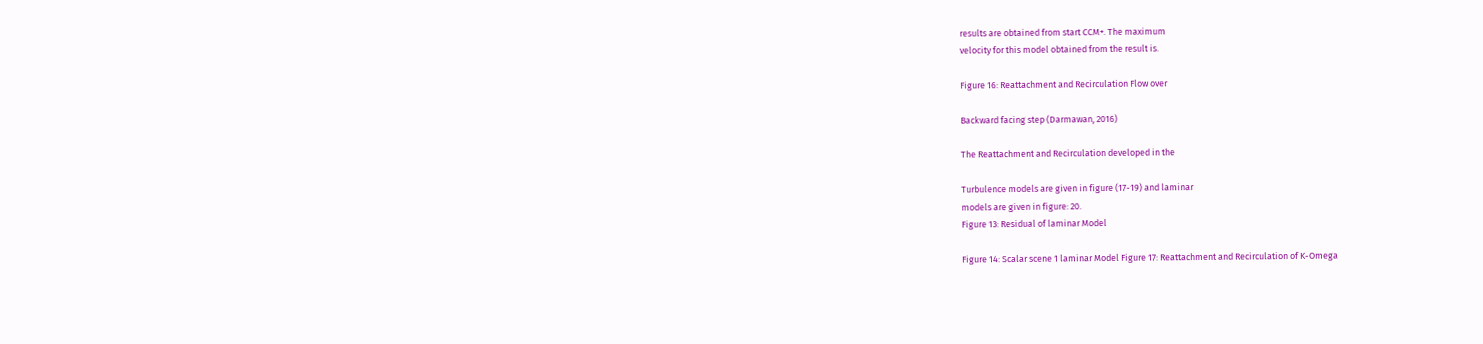results are obtained from start CCM+. The maximum
velocity for this model obtained from the result is.

Figure 16: Reattachment and Recirculation Flow over

Backward facing step (Darmawan, 2016)

The Reattachment and Recirculation developed in the

Turbulence models are given in figure (17-19) and laminar
models are given in figure: 20.
Figure 13: Residual of laminar Model

Figure 14: Scalar scene 1 laminar Model Figure 17: Reattachment and Recirculation of K-Omega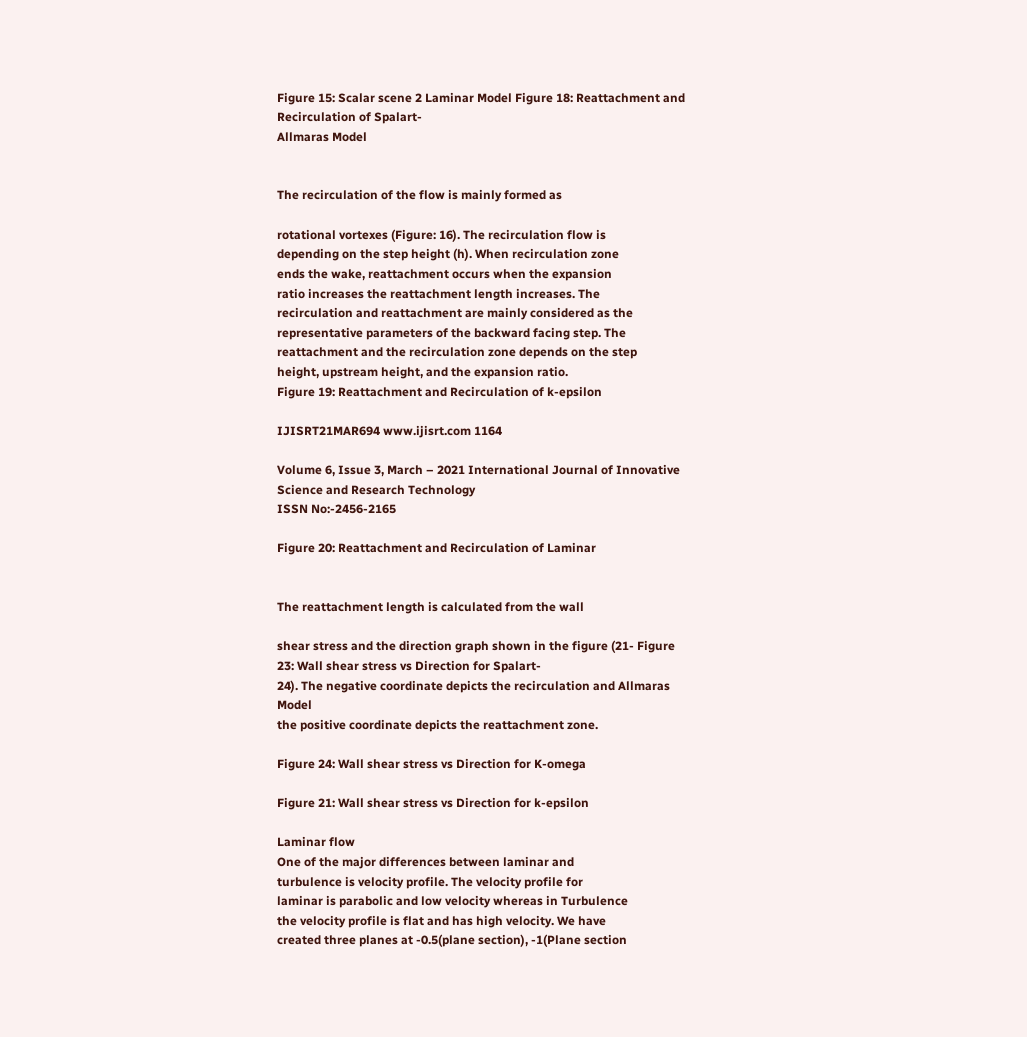Figure 15: Scalar scene 2 Laminar Model Figure 18: Reattachment and Recirculation of Spalart-
Allmaras Model


The recirculation of the flow is mainly formed as

rotational vortexes (Figure: 16). The recirculation flow is
depending on the step height (h). When recirculation zone
ends the wake, reattachment occurs when the expansion
ratio increases the reattachment length increases. The
recirculation and reattachment are mainly considered as the
representative parameters of the backward facing step. The
reattachment and the recirculation zone depends on the step
height, upstream height, and the expansion ratio.
Figure 19: Reattachment and Recirculation of k-epsilon

IJISRT21MAR694 www.ijisrt.com 1164

Volume 6, Issue 3, March – 2021 International Journal of Innovative Science and Research Technology
ISSN No:-2456-2165

Figure 20: Reattachment and Recirculation of Laminar


The reattachment length is calculated from the wall

shear stress and the direction graph shown in the figure (21- Figure 23: Wall shear stress vs Direction for Spalart-
24). The negative coordinate depicts the recirculation and Allmaras Model
the positive coordinate depicts the reattachment zone.

Figure 24: Wall shear stress vs Direction for K-omega

Figure 21: Wall shear stress vs Direction for k-epsilon

Laminar flow
One of the major differences between laminar and
turbulence is velocity profile. The velocity profile for
laminar is parabolic and low velocity whereas in Turbulence
the velocity profile is flat and has high velocity. We have
created three planes at -0.5(plane section), -1(Plane section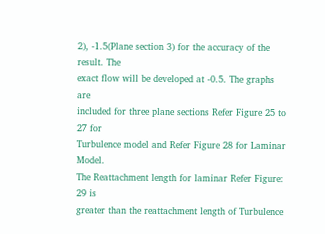2), -1.5(Plane section 3) for the accuracy of the result. The
exact flow will be developed at -0.5. The graphs are
included for three plane sections Refer Figure 25 to 27 for
Turbulence model and Refer Figure 28 for Laminar Model.
The Reattachment length for laminar Refer Figure: 29 is
greater than the reattachment length of Turbulence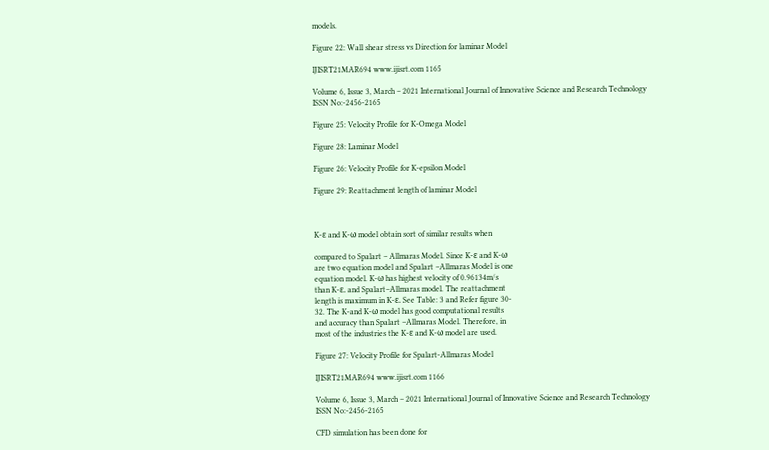models.

Figure 22: Wall shear stress vs Direction for laminar Model

IJISRT21MAR694 www.ijisrt.com 1165

Volume 6, Issue 3, March – 2021 International Journal of Innovative Science and Research Technology
ISSN No:-2456-2165

Figure 25: Velocity Profile for K-Omega Model

Figure 28: Laminar Model

Figure 26: Velocity Profile for K-epsilon Model

Figure 29: Reattachment length of laminar Model



K-ε and K-ω model obtain sort of similar results when

compared to Spalart – Allmaras Model. Since K-ε and K-ω
are two equation model and Spalart –Allmaras Model is one
equation model. K-ω has highest velocity of 0.96134m/s
than K-ε. and Spalart–Allmaras model. The reattachment
length is maximum in K-ε. See Table: 3 and Refer figure 30-
32. The K-and K-ω model has good computational results
and accuracy than Spalart –Allmaras Model. Therefore, in
most of the industries the K-ε and K-ω model are used.

Figure 27: Velocity Profile for Spalart-Allmaras Model

IJISRT21MAR694 www.ijisrt.com 1166

Volume 6, Issue 3, March – 2021 International Journal of Innovative Science and Research Technology
ISSN No:-2456-2165

CFD simulation has been done for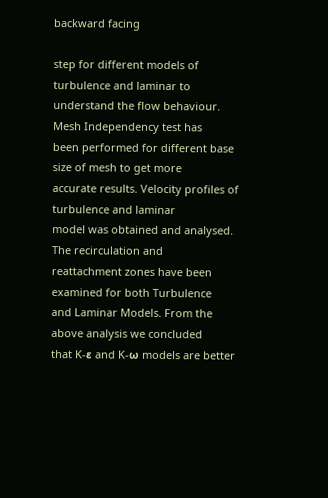backward facing

step for different models of turbulence and laminar to
understand the flow behaviour. Mesh Independency test has
been performed for different base size of mesh to get more
accurate results. Velocity profiles of turbulence and laminar
model was obtained and analysed. The recirculation and
reattachment zones have been examined for both Turbulence
and Laminar Models. From the above analysis we concluded
that K-ε and K-ω models are better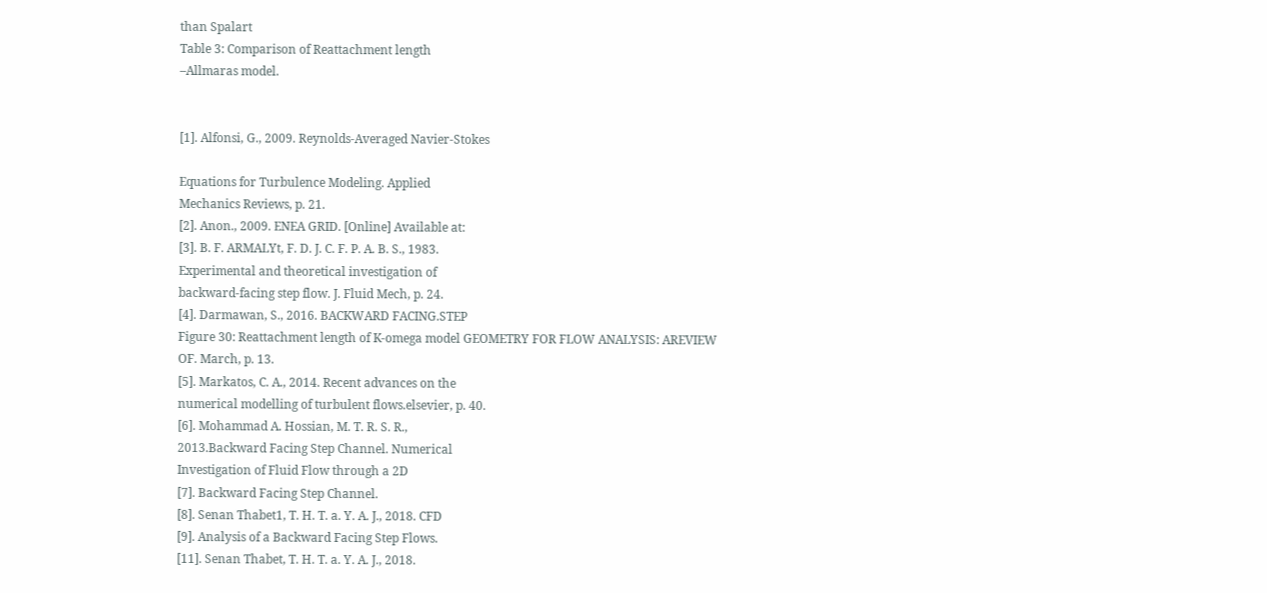than Spalart
Table 3: Comparison of Reattachment length
–Allmaras model.


[1]. Alfonsi, G., 2009. Reynolds-Averaged Navier-Stokes

Equations for Turbulence Modeling. Applied
Mechanics Reviews, p. 21.
[2]. Anon., 2009. ENEA GRID. [Online] Available at:
[3]. B. F. ARMALYt, F. D. J. C. F. P. A. B. S., 1983.
Experimental and theoretical investigation of
backward-facing step flow. J. Fluid Mech, p. 24.
[4]. Darmawan, S., 2016. BACKWARD FACING.STEP
Figure 30: Reattachment length of K-omega model GEOMETRY FOR FLOW ANALYSIS: AREVIEW
OF. March, p. 13.
[5]. Markatos, C. A., 2014. Recent advances on the
numerical modelling of turbulent flows.elsevier, p. 40.
[6]. Mohammad A. Hossian, M. T. R. S. R.,
2013.Backward Facing Step Channel. Numerical
Investigation of Fluid Flow through a 2D
[7]. Backward Facing Step Channel.
[8]. Senan Thabet1, T. H. T. a. Y. A. J., 2018. CFD
[9]. Analysis of a Backward Facing Step Flows.
[11]. Senan Thabet, T. H. T. a. Y. A. J., 2018.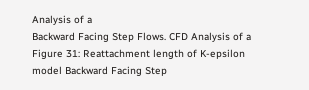Analysis of a
Backward Facing Step Flows. CFD Analysis of a
Figure 31: Reattachment length of K-epsilon model Backward Facing Step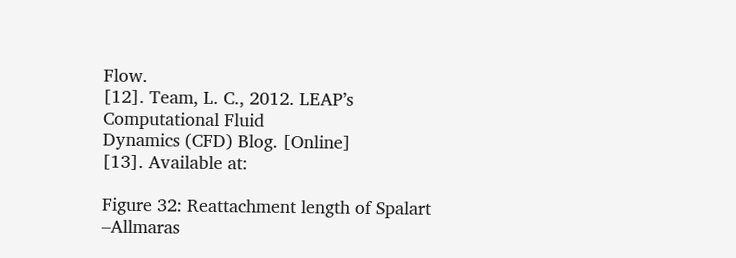Flow.
[12]. Team, L. C., 2012. LEAP’s Computational Fluid
Dynamics (CFD) Blog. [Online]
[13]. Available at:

Figure 32: Reattachment length of Spalart –Allmaras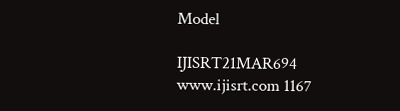Model

IJISRT21MAR694 www.ijisrt.com 1167